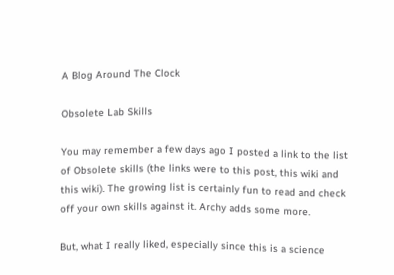A Blog Around The Clock

Obsolete Lab Skills

You may remember a few days ago I posted a link to the list of Obsolete skills (the links were to this post, this wiki and this wiki). The growing list is certainly fun to read and check off your own skills against it. Archy adds some more.

But, what I really liked, especially since this is a science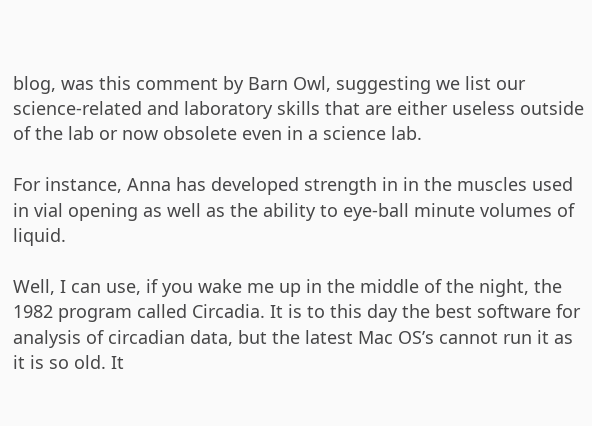blog, was this comment by Barn Owl, suggesting we list our science-related and laboratory skills that are either useless outside of the lab or now obsolete even in a science lab.

For instance, Anna has developed strength in in the muscles used in vial opening as well as the ability to eye-ball minute volumes of liquid.

Well, I can use, if you wake me up in the middle of the night, the 1982 program called Circadia. It is to this day the best software for analysis of circadian data, but the latest Mac OS’s cannot run it as it is so old. It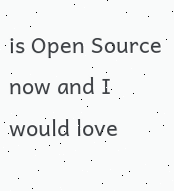is Open Source now and I would love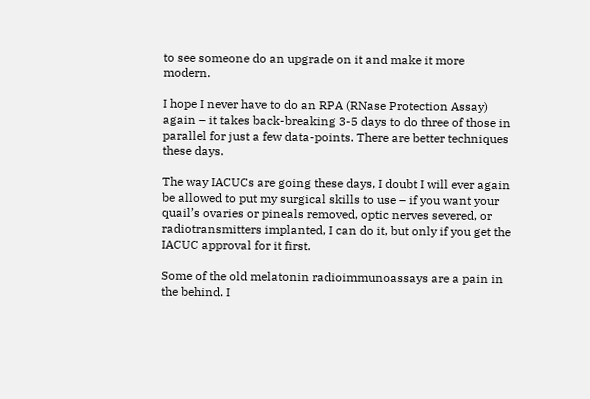to see someone do an upgrade on it and make it more modern.

I hope I never have to do an RPA (RNase Protection Assay) again – it takes back-breaking 3-5 days to do three of those in parallel for just a few data-points. There are better techniques these days.

The way IACUCs are going these days, I doubt I will ever again be allowed to put my surgical skills to use – if you want your quail’s ovaries or pineals removed, optic nerves severed, or radiotransmitters implanted, I can do it, but only if you get the IACUC approval for it first.

Some of the old melatonin radioimmunoassays are a pain in the behind. I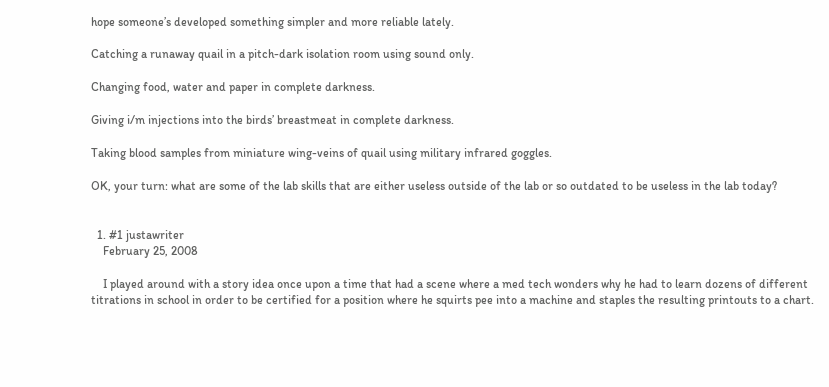hope someone’s developed something simpler and more reliable lately.

Catching a runaway quail in a pitch-dark isolation room using sound only.

Changing food, water and paper in complete darkness.

Giving i/m injections into the birds’ breastmeat in complete darkness.

Taking blood samples from miniature wing-veins of quail using military infrared goggles.

OK, your turn: what are some of the lab skills that are either useless outside of the lab or so outdated to be useless in the lab today?


  1. #1 justawriter
    February 25, 2008

    I played around with a story idea once upon a time that had a scene where a med tech wonders why he had to learn dozens of different titrations in school in order to be certified for a position where he squirts pee into a machine and staples the resulting printouts to a chart.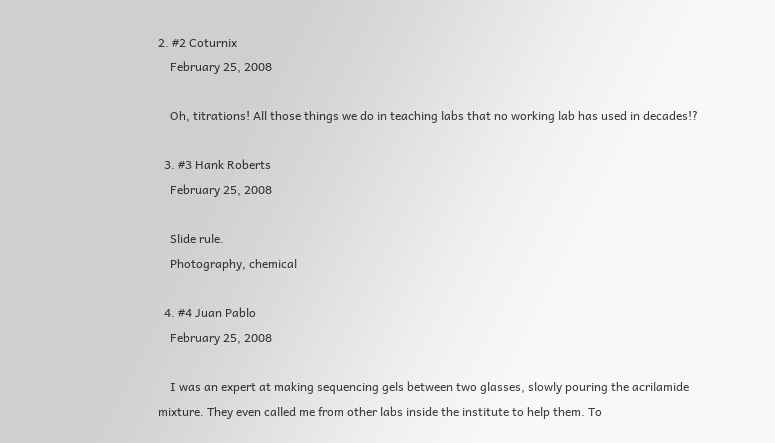2. #2 Coturnix
    February 25, 2008

    Oh, titrations! All those things we do in teaching labs that no working lab has used in decades!?

  3. #3 Hank Roberts
    February 25, 2008

    Slide rule.
    Photography, chemical

  4. #4 Juan Pablo
    February 25, 2008

    I was an expert at making sequencing gels between two glasses, slowly pouring the acrilamide mixture. They even called me from other labs inside the institute to help them. To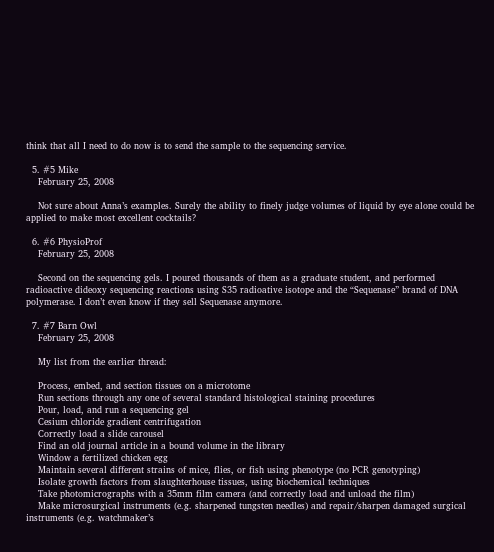think that all I need to do now is to send the sample to the sequencing service.

  5. #5 Mike
    February 25, 2008

    Not sure about Anna’s examples. Surely the ability to finely judge volumes of liquid by eye alone could be applied to make most excellent cocktails?

  6. #6 PhysioProf
    February 25, 2008

    Second on the sequencing gels. I poured thousands of them as a graduate student, and performed radioactive dideoxy sequencing reactions using S35 radioative isotope and the “Sequenase” brand of DNA polymerase. I don’t even know if they sell Sequenase anymore.

  7. #7 Barn Owl
    February 25, 2008

    My list from the earlier thread:

    Process, embed, and section tissues on a microtome
    Run sections through any one of several standard histological staining procedures
    Pour, load, and run a sequencing gel
    Cesium chloride gradient centrifugation
    Correctly load a slide carousel
    Find an old journal article in a bound volume in the library
    Window a fertilized chicken egg
    Maintain several different strains of mice, flies, or fish using phenotype (no PCR genotyping)
    Isolate growth factors from slaughterhouse tissues, using biochemical techniques
    Take photomicrographs with a 35mm film camera (and correctly load and unload the film)
    Make microsurgical instruments (e.g. sharpened tungsten needles) and repair/sharpen damaged surgical instruments (e.g. watchmaker’s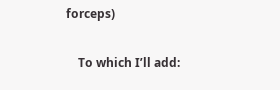forceps)

    To which I’ll add: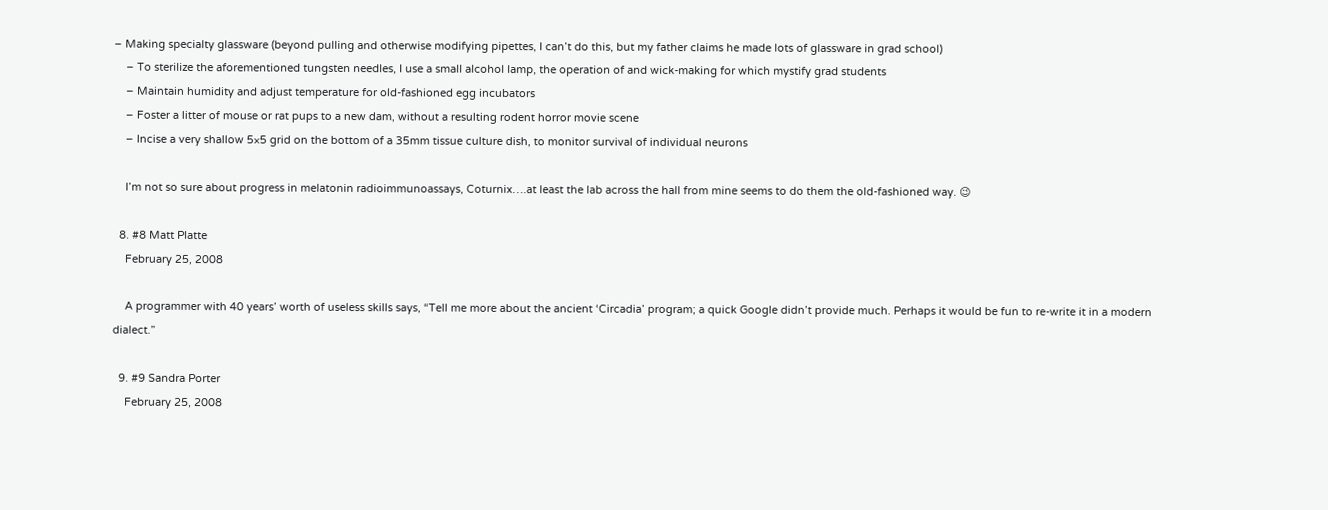– Making specialty glassware (beyond pulling and otherwise modifying pipettes, I can’t do this, but my father claims he made lots of glassware in grad school)
    – To sterilize the aforementioned tungsten needles, I use a small alcohol lamp, the operation of and wick-making for which mystify grad students
    – Maintain humidity and adjust temperature for old-fashioned egg incubators
    – Foster a litter of mouse or rat pups to a new dam, without a resulting rodent horror movie scene
    – Incise a very shallow 5×5 grid on the bottom of a 35mm tissue culture dish, to monitor survival of individual neurons

    I’m not so sure about progress in melatonin radioimmunoassays, Coturnix….at least the lab across the hall from mine seems to do them the old-fashioned way. 😉

  8. #8 Matt Platte
    February 25, 2008

    A programmer with 40 years’ worth of useless skills says, “Tell me more about the ancient ‘Circadia’ program; a quick Google didn’t provide much. Perhaps it would be fun to re-write it in a modern dialect.”

  9. #9 Sandra Porter
    February 25, 2008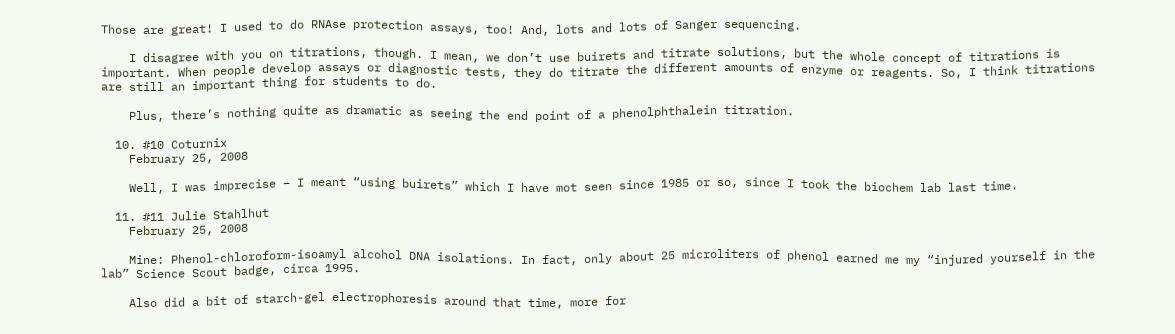Those are great! I used to do RNAse protection assays, too! And, lots and lots of Sanger sequencing.

    I disagree with you on titrations, though. I mean, we don’t use buirets and titrate solutions, but the whole concept of titrations is important. When people develop assays or diagnostic tests, they do titrate the different amounts of enzyme or reagents. So, I think titrations are still an important thing for students to do.

    Plus, there’s nothing quite as dramatic as seeing the end point of a phenolphthalein titration.

  10. #10 Coturnix
    February 25, 2008

    Well, I was imprecise – I meant “using buirets” which I have mot seen since 1985 or so, since I took the biochem lab last time.

  11. #11 Julie Stahlhut
    February 25, 2008

    Mine: Phenol-chloroform-isoamyl alcohol DNA isolations. In fact, only about 25 microliters of phenol earned me my “injured yourself in the lab” Science Scout badge, circa 1995.

    Also did a bit of starch-gel electrophoresis around that time, more for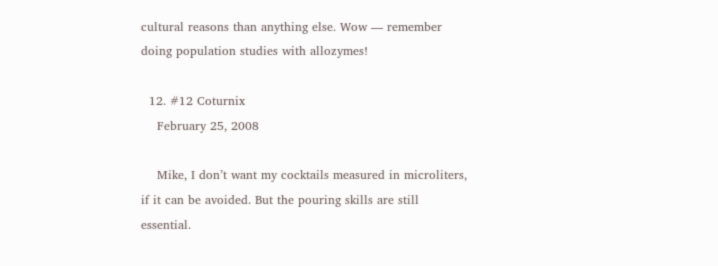cultural reasons than anything else. Wow — remember doing population studies with allozymes!

  12. #12 Coturnix
    February 25, 2008

    Mike, I don’t want my cocktails measured in microliters, if it can be avoided. But the pouring skills are still essential.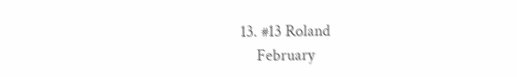13. #13 Roland
    February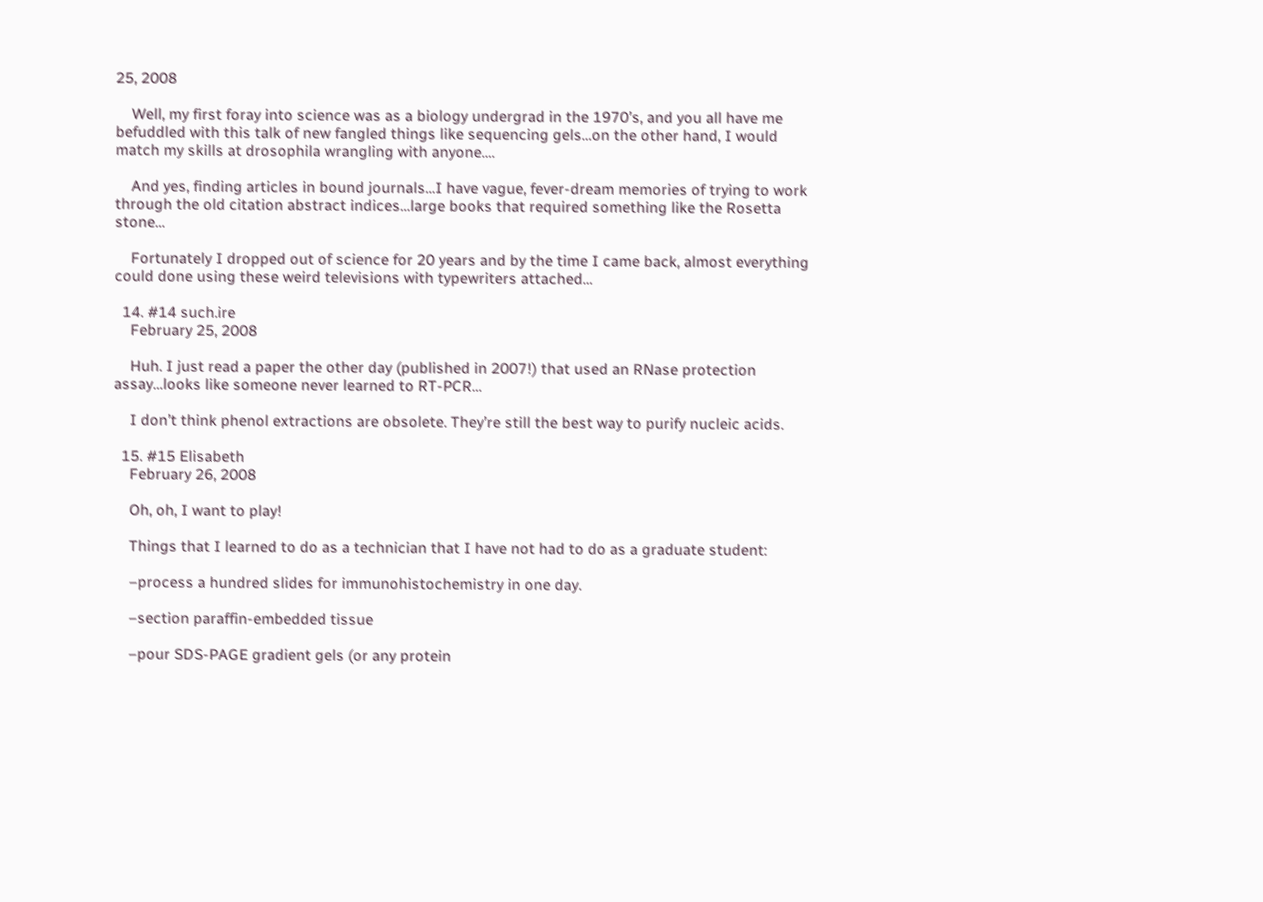25, 2008

    Well, my first foray into science was as a biology undergrad in the 1970’s, and you all have me befuddled with this talk of new fangled things like sequencing gels…on the other hand, I would match my skills at drosophila wrangling with anyone….

    And yes, finding articles in bound journals…I have vague, fever-dream memories of trying to work through the old citation abstract indices…large books that required something like the Rosetta stone…

    Fortunately I dropped out of science for 20 years and by the time I came back, almost everything could done using these weird televisions with typewriters attached…

  14. #14 such.ire
    February 25, 2008

    Huh. I just read a paper the other day (published in 2007!) that used an RNase protection assay…looks like someone never learned to RT-PCR…

    I don’t think phenol extractions are obsolete. They’re still the best way to purify nucleic acids.

  15. #15 Elisabeth
    February 26, 2008

    Oh, oh, I want to play!

    Things that I learned to do as a technician that I have not had to do as a graduate student:

    –process a hundred slides for immunohistochemistry in one day.

    –section paraffin-embedded tissue

    –pour SDS-PAGE gradient gels (or any protein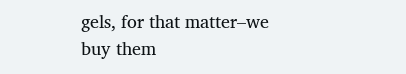gels, for that matter–we buy them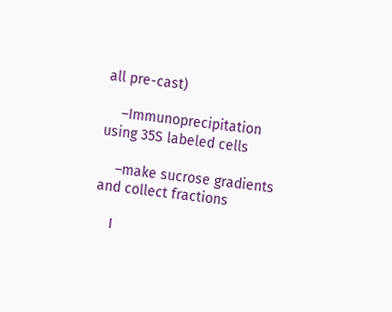all pre-cast)

    –Immunoprecipitation using 35S labeled cells

    –make sucrose gradients and collect fractions

    I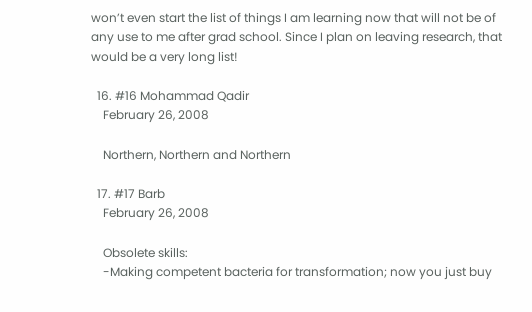won’t even start the list of things I am learning now that will not be of any use to me after grad school. Since I plan on leaving research, that would be a very long list!

  16. #16 Mohammad Qadir
    February 26, 2008

    Northern, Northern and Northern

  17. #17 Barb
    February 26, 2008

    Obsolete skills:
    -Making competent bacteria for transformation; now you just buy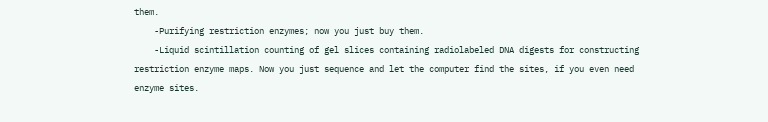them.
    -Purifying restriction enzymes; now you just buy them.
    -Liquid scintillation counting of gel slices containing radiolabeled DNA digests for constructing restriction enzyme maps. Now you just sequence and let the computer find the sites, if you even need enzyme sites.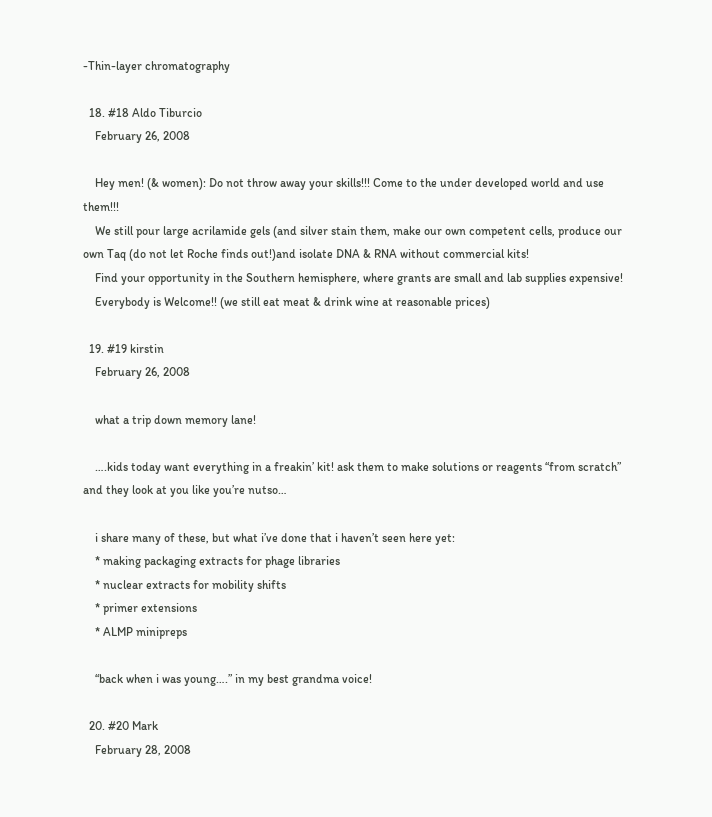-Thin-layer chromatography

  18. #18 Aldo Tiburcio
    February 26, 2008

    Hey men! (& women): Do not throw away your skills!!! Come to the under developed world and use them!!!
    We still pour large acrilamide gels (and silver stain them, make our own competent cells, produce our own Taq (do not let Roche finds out!)and isolate DNA & RNA without commercial kits!
    Find your opportunity in the Southern hemisphere, where grants are small and lab supplies expensive!
    Everybody is Welcome!! (we still eat meat & drink wine at reasonable prices)

  19. #19 kirstin
    February 26, 2008

    what a trip down memory lane!

    ….kids today want everything in a freakin’ kit! ask them to make solutions or reagents “from scratch” and they look at you like you’re nutso…

    i share many of these, but what i’ve done that i haven’t seen here yet:
    * making packaging extracts for phage libraries
    * nuclear extracts for mobility shifts
    * primer extensions
    * ALMP minipreps

    “back when i was young….” in my best grandma voice!

  20. #20 Mark
    February 28, 2008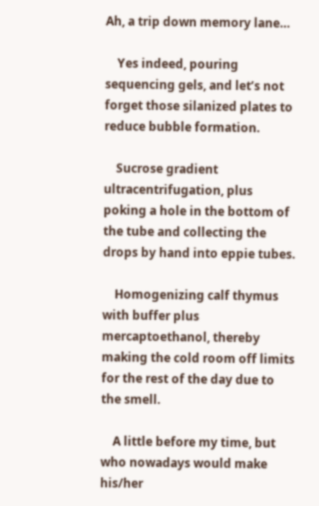Ah, a trip down memory lane…

    Yes indeed, pouring sequencing gels, and let’s not forget those silanized plates to reduce bubble formation.

    Sucrose gradient ultracentrifugation, plus poking a hole in the bottom of the tube and collecting the drops by hand into eppie tubes.

    Homogenizing calf thymus with buffer plus mercaptoethanol, thereby making the cold room off limits for the rest of the day due to the smell.

    A little before my time, but who nowadays would make his/her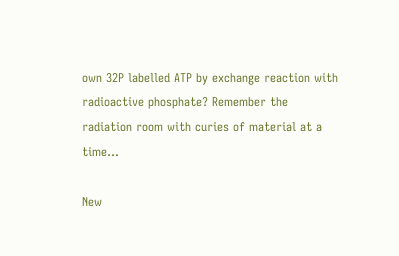own 32P labelled ATP by exchange reaction with radioactive phosphate? Remember the radiation room with curies of material at a time…

New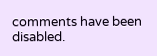comments have been disabled.